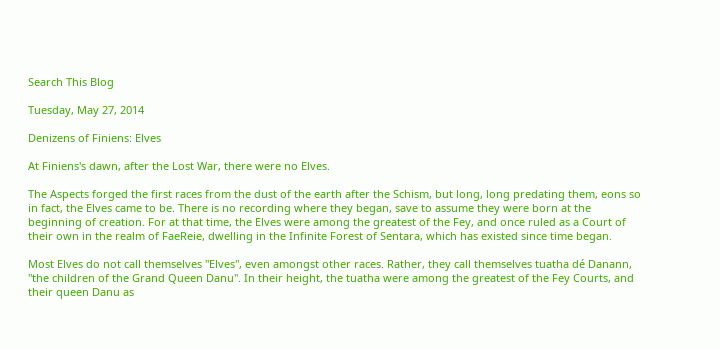Search This Blog

Tuesday, May 27, 2014

Denizens of Finiens: Elves

At Finiens's dawn, after the Lost War, there were no Elves.

The Aspects forged the first races from the dust of the earth after the Schism, but long, long predating them, eons so in fact, the Elves came to be. There is no recording where they began, save to assume they were born at the beginning of creation. For at that time, the Elves were among the greatest of the Fey, and once ruled as a Court of their own in the realm of FaeReie, dwelling in the Infinite Forest of Sentara, which has existed since time began.

Most Elves do not call themselves "Elves", even amongst other races. Rather, they call themselves tuatha dé Danann, "the children of the Grand Queen Danu". In their height, the tuatha were among the greatest of the Fey Courts, and their queen Danu as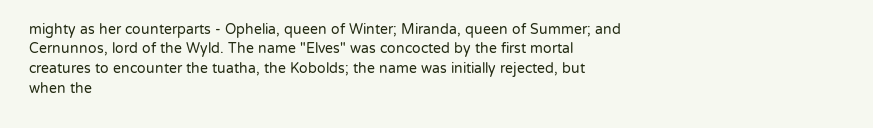mighty as her counterparts - Ophelia, queen of Winter; Miranda, queen of Summer; and Cernunnos, lord of the Wyld. The name "Elves" was concocted by the first mortal creatures to encounter the tuatha, the Kobolds; the name was initially rejected, but when the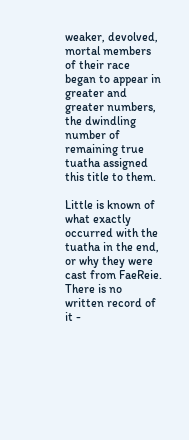weaker, devolved, mortal members of their race began to appear in greater and greater numbers, the dwindling number of remaining true tuatha assigned this title to them.

Little is known of what exactly occurred with the tuatha in the end, or why they were cast from FaeReie. There is no written record of it -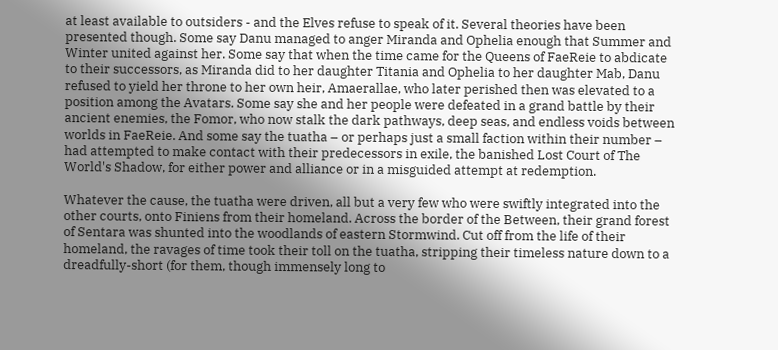at least available to outsiders - and the Elves refuse to speak of it. Several theories have been presented though. Some say Danu managed to anger Miranda and Ophelia enough that Summer and Winter united against her. Some say that when the time came for the Queens of FaeReie to abdicate to their successors, as Miranda did to her daughter Titania and Ophelia to her daughter Mab, Danu refused to yield her throne to her own heir, Amaerallae, who later perished then was elevated to a position among the Avatars. Some say she and her people were defeated in a grand battle by their ancient enemies, the Fomor, who now stalk the dark pathways, deep seas, and endless voids between worlds in FaeReie. And some say the tuatha – or perhaps just a small faction within their number – had attempted to make contact with their predecessors in exile, the banished Lost Court of The World's Shadow, for either power and alliance or in a misguided attempt at redemption.

Whatever the cause, the tuatha were driven, all but a very few who were swiftly integrated into the other courts, onto Finiens from their homeland. Across the border of the Between, their grand forest of Sentara was shunted into the woodlands of eastern Stormwind. Cut off from the life of their homeland, the ravages of time took their toll on the tuatha, stripping their timeless nature down to a dreadfully-short (for them, though immensely long to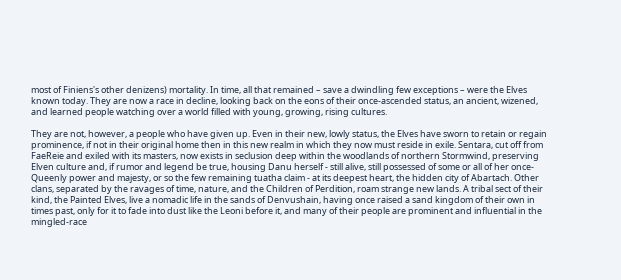most of Finiens's other denizens) mortality. In time, all that remained – save a dwindling few exceptions – were the Elves known today. They are now a race in decline, looking back on the eons of their once-ascended status, an ancient, wizened, and learned people watching over a world filled with young, growing, rising cultures.

They are not, however, a people who have given up. Even in their new, lowly status, the Elves have sworn to retain or regain prominence, if not in their original home then in this new realm in which they now must reside in exile. Sentara, cut off from FaeReie and exiled with its masters, now exists in seclusion deep within the woodlands of northern Stormwind, preserving Elven culture and, if rumor and legend be true, housing Danu herself - still alive, still possessed of some or all of her once-Queenly power and majesty, or so the few remaining tuatha claim - at its deepest heart, the hidden city of Abartach. Other clans, separated by the ravages of time, nature, and the Children of Perdition, roam strange new lands. A tribal sect of their kind, the Painted Elves, live a nomadic life in the sands of Denvushain, having once raised a sand kingdom of their own in times past, only for it to fade into dust like the Leoni before it, and many of their people are prominent and influential in the mingled-race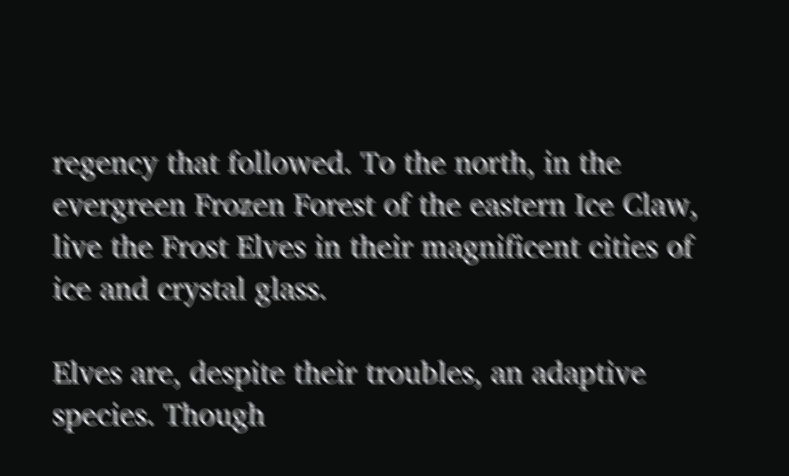regency that followed. To the north, in the evergreen Frozen Forest of the eastern Ice Claw, live the Frost Elves in their magnificent cities of ice and crystal glass.

Elves are, despite their troubles, an adaptive species. Though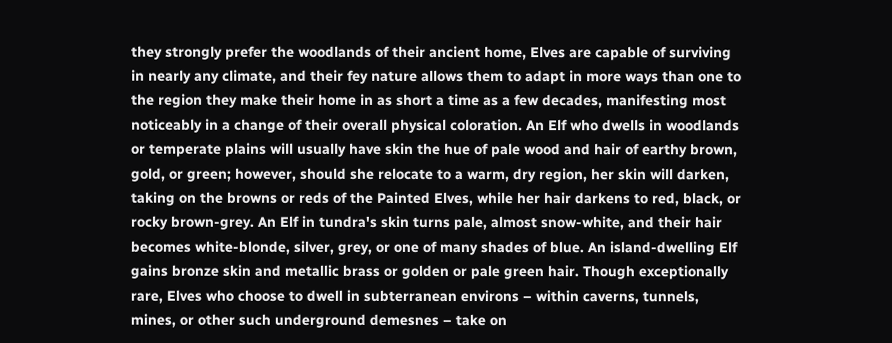they strongly prefer the woodlands of their ancient home, Elves are capable of surviving in nearly any climate, and their fey nature allows them to adapt in more ways than one to the region they make their home in as short a time as a few decades, manifesting most noticeably in a change of their overall physical coloration. An Elf who dwells in woodlands or temperate plains will usually have skin the hue of pale wood and hair of earthy brown, gold, or green; however, should she relocate to a warm, dry region, her skin will darken, taking on the browns or reds of the Painted Elves, while her hair darkens to red, black, or rocky brown-grey. An Elf in tundra's skin turns pale, almost snow-white, and their hair becomes white-blonde, silver, grey, or one of many shades of blue. An island-dwelling Elf gains bronze skin and metallic brass or golden or pale green hair. Though exceptionally rare, Elves who choose to dwell in subterranean environs – within caverns, tunnels, mines, or other such underground demesnes – take on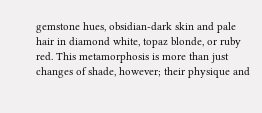gemstone hues, obsidian-dark skin and pale hair in diamond white, topaz blonde, or ruby red. This metamorphosis is more than just changes of shade, however; their physique and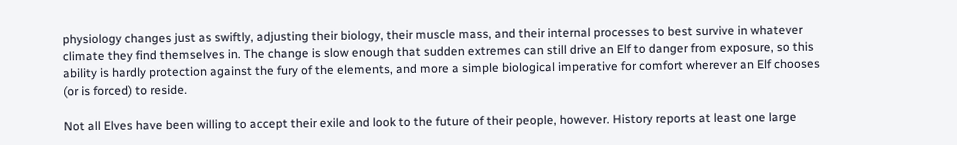physiology changes just as swiftly, adjusting their biology, their muscle mass, and their internal processes to best survive in whatever climate they find themselves in. The change is slow enough that sudden extremes can still drive an Elf to danger from exposure, so this ability is hardly protection against the fury of the elements, and more a simple biological imperative for comfort wherever an Elf chooses (or is forced) to reside.

Not all Elves have been willing to accept their exile and look to the future of their people, however. History reports at least one large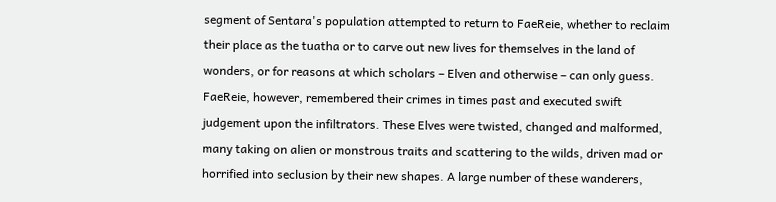segment of Sentara's population attempted to return to FaeReie, whether to reclaim their place as the tuatha or to carve out new lives for themselves in the land of wonders, or for reasons at which scholars – Elven and otherwise – can only guess. FaeReie, however, remembered their crimes in times past and executed swift judgement upon the infiltrators. These Elves were twisted, changed and malformed, many taking on alien or monstrous traits and scattering to the wilds, driven mad or horrified into seclusion by their new shapes. A large number of these wanderers,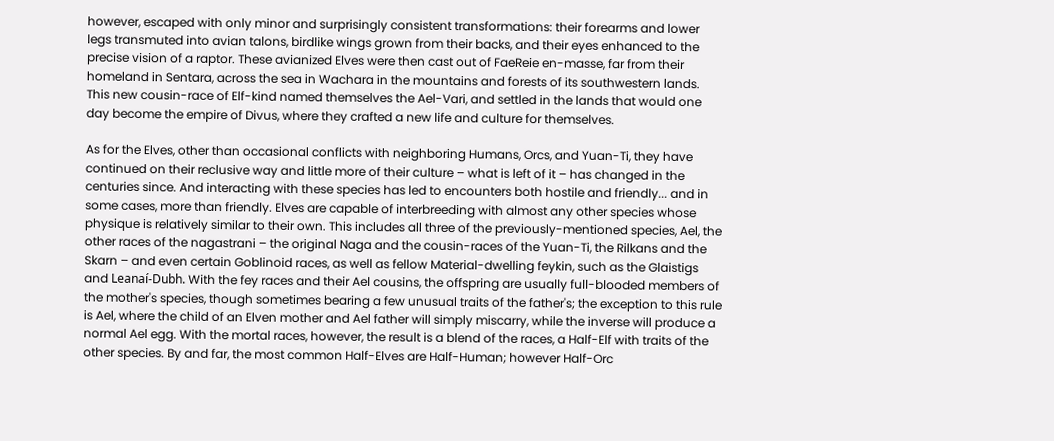however, escaped with only minor and surprisingly consistent transformations: their forearms and lower legs transmuted into avian talons, birdlike wings grown from their backs, and their eyes enhanced to the precise vision of a raptor. These avianized Elves were then cast out of FaeReie en-masse, far from their homeland in Sentara, across the sea in Wachara in the mountains and forests of its southwestern lands. This new cousin-race of Elf-kind named themselves the Ael-Vari, and settled in the lands that would one day become the empire of Divus, where they crafted a new life and culture for themselves.

As for the Elves, other than occasional conflicts with neighboring Humans, Orcs, and Yuan-Ti, they have continued on their reclusive way and little more of their culture – what is left of it – has changed in the centuries since. And interacting with these species has led to encounters both hostile and friendly... and in some cases, more than friendly. Elves are capable of interbreeding with almost any other species whose physique is relatively similar to their own. This includes all three of the previously-mentioned species, Ael, the other races of the nagastrani – the original Naga and the cousin-races of the Yuan-Ti, the Rilkans and the Skarn – and even certain Goblinoid races, as well as fellow Material-dwelling feykin, such as the Glaistigs and Leanaí-Dubh. With the fey races and their Ael cousins, the offspring are usually full-blooded members of the mother's species, though sometimes bearing a few unusual traits of the father's; the exception to this rule is Ael, where the child of an Elven mother and Ael father will simply miscarry, while the inverse will produce a normal Ael egg. With the mortal races, however, the result is a blend of the races, a Half-Elf with traits of the other species. By and far, the most common Half-Elves are Half-Human; however Half-Orc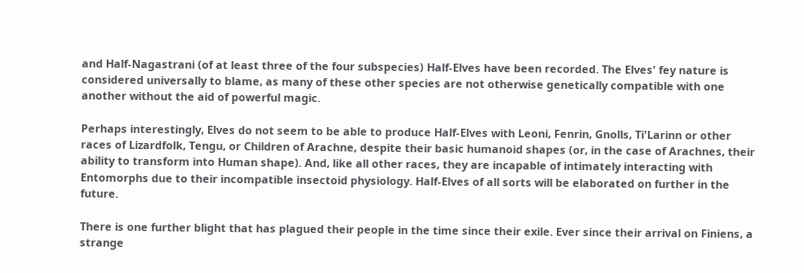and Half-Nagastrani (of at least three of the four subspecies) Half-Elves have been recorded. The Elves' fey nature is considered universally to blame, as many of these other species are not otherwise genetically compatible with one another without the aid of powerful magic.

Perhaps interestingly, Elves do not seem to be able to produce Half-Elves with Leoni, Fenrin, Gnolls, Ti'Larinn or other races of Lizardfolk, Tengu, or Children of Arachne, despite their basic humanoid shapes (or, in the case of Arachnes, their ability to transform into Human shape). And, like all other races, they are incapable of intimately interacting with Entomorphs due to their incompatible insectoid physiology. Half-Elves of all sorts will be elaborated on further in the future.

There is one further blight that has plagued their people in the time since their exile. Ever since their arrival on Finiens, a strange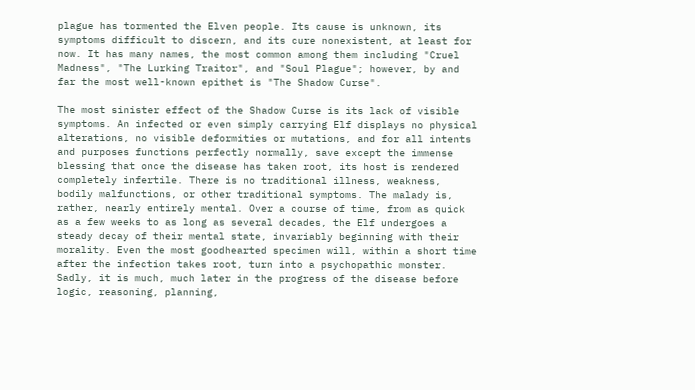plague has tormented the Elven people. Its cause is unknown, its symptoms difficult to discern, and its cure nonexistent, at least for now. It has many names, the most common among them including "Cruel Madness", "The Lurking Traitor", and "Soul Plague"; however, by and far the most well-known epithet is "The Shadow Curse".

The most sinister effect of the Shadow Curse is its lack of visible symptoms. An infected or even simply carrying Elf displays no physical alterations, no visible deformities or mutations, and for all intents and purposes functions perfectly normally, save except the immense blessing that once the disease has taken root, its host is rendered completely infertile. There is no traditional illness, weakness, bodily malfunctions, or other traditional symptoms. The malady is, rather, nearly entirely mental. Over a course of time, from as quick as a few weeks to as long as several decades, the Elf undergoes a steady decay of their mental state, invariably beginning with their morality. Even the most goodhearted specimen will, within a short time after the infection takes root, turn into a psychopathic monster. Sadly, it is much, much later in the progress of the disease before logic, reasoning, planning,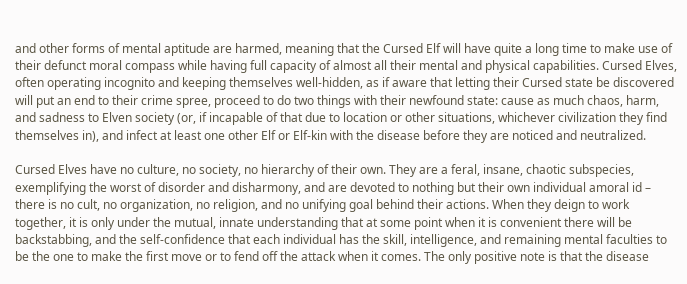and other forms of mental aptitude are harmed, meaning that the Cursed Elf will have quite a long time to make use of their defunct moral compass while having full capacity of almost all their mental and physical capabilities. Cursed Elves, often operating incognito and keeping themselves well-hidden, as if aware that letting their Cursed state be discovered will put an end to their crime spree, proceed to do two things with their newfound state: cause as much chaos, harm, and sadness to Elven society (or, if incapable of that due to location or other situations, whichever civilization they find themselves in), and infect at least one other Elf or Elf-kin with the disease before they are noticed and neutralized.

Cursed Elves have no culture, no society, no hierarchy of their own. They are a feral, insane, chaotic subspecies, exemplifying the worst of disorder and disharmony, and are devoted to nothing but their own individual amoral id – there is no cult, no organization, no religion, and no unifying goal behind their actions. When they deign to work together, it is only under the mutual, innate understanding that at some point when it is convenient there will be backstabbing, and the self-confidence that each individual has the skill, intelligence, and remaining mental faculties to be the one to make the first move or to fend off the attack when it comes. The only positive note is that the disease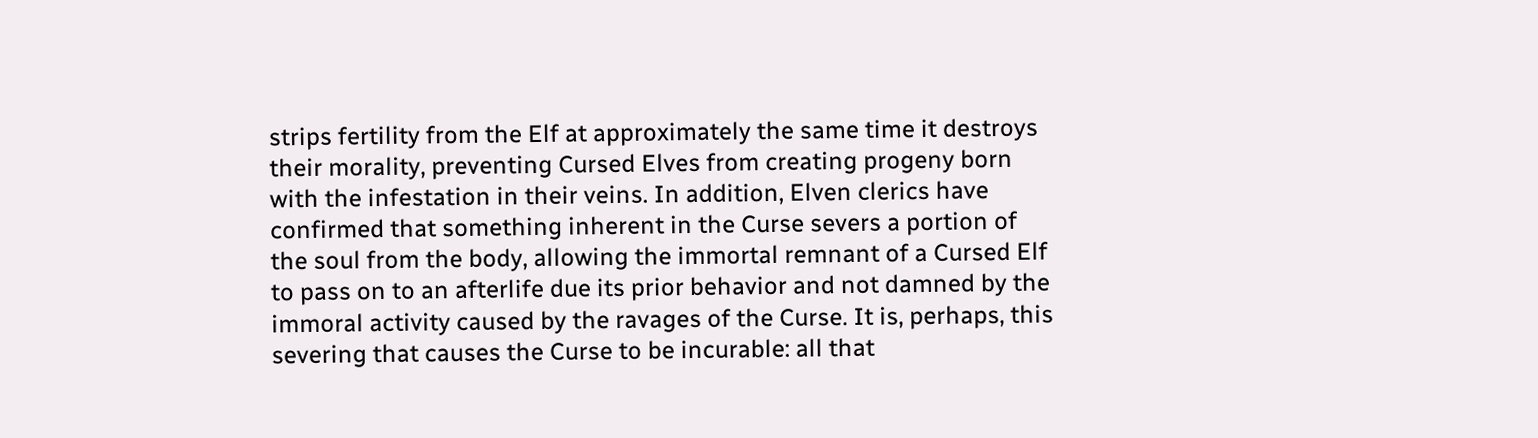strips fertility from the Elf at approximately the same time it destroys their morality, preventing Cursed Elves from creating progeny born with the infestation in their veins. In addition, Elven clerics have confirmed that something inherent in the Curse severs a portion of the soul from the body, allowing the immortal remnant of a Cursed Elf to pass on to an afterlife due its prior behavior and not damned by the immoral activity caused by the ravages of the Curse. It is, perhaps, this severing that causes the Curse to be incurable: all that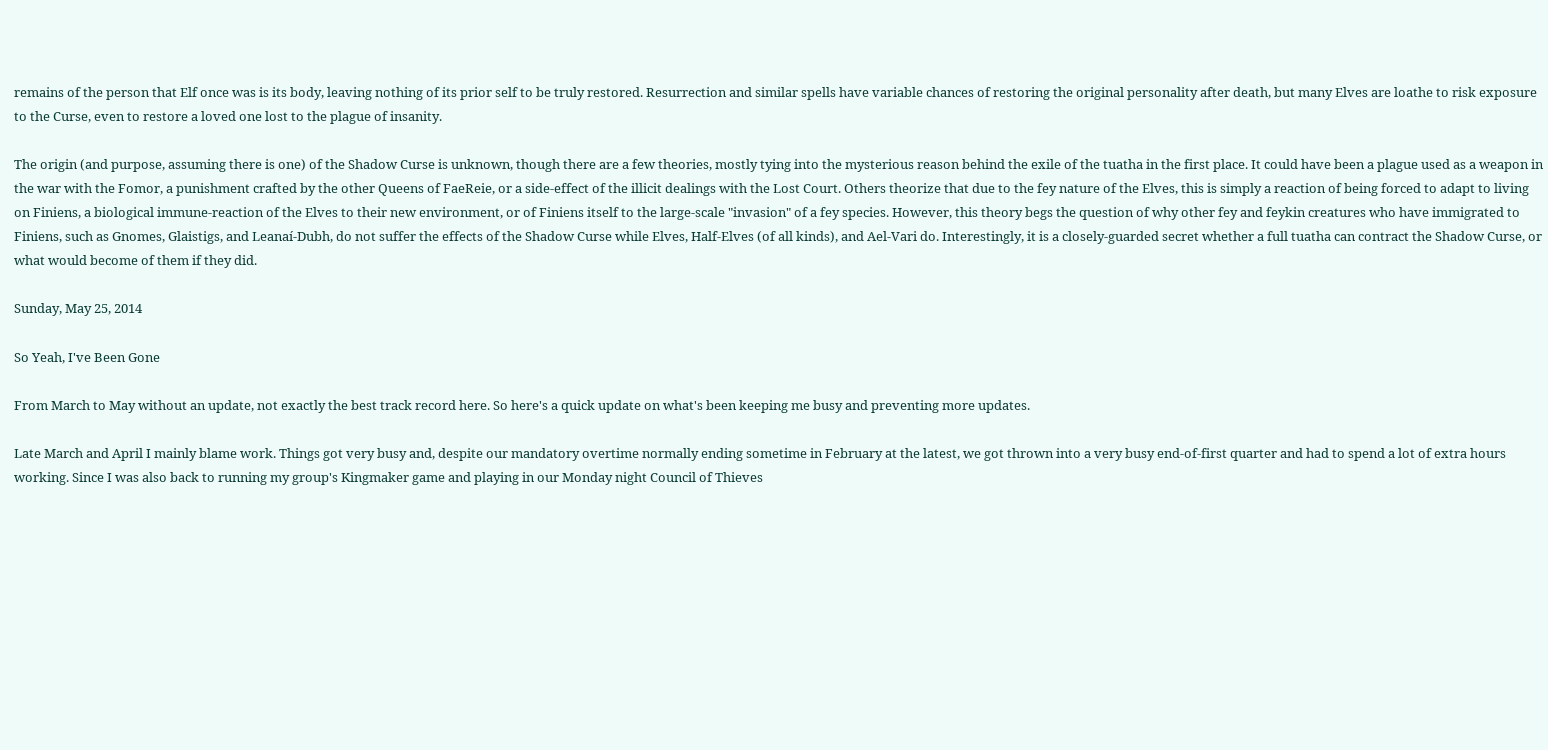remains of the person that Elf once was is its body, leaving nothing of its prior self to be truly restored. Resurrection and similar spells have variable chances of restoring the original personality after death, but many Elves are loathe to risk exposure to the Curse, even to restore a loved one lost to the plague of insanity.

The origin (and purpose, assuming there is one) of the Shadow Curse is unknown, though there are a few theories, mostly tying into the mysterious reason behind the exile of the tuatha in the first place. It could have been a plague used as a weapon in the war with the Fomor, a punishment crafted by the other Queens of FaeReie, or a side-effect of the illicit dealings with the Lost Court. Others theorize that due to the fey nature of the Elves, this is simply a reaction of being forced to adapt to living on Finiens, a biological immune-reaction of the Elves to their new environment, or of Finiens itself to the large-scale "invasion" of a fey species. However, this theory begs the question of why other fey and feykin creatures who have immigrated to Finiens, such as Gnomes, Glaistigs, and Leanaí-Dubh, do not suffer the effects of the Shadow Curse while Elves, Half-Elves (of all kinds), and Ael-Vari do. Interestingly, it is a closely-guarded secret whether a full tuatha can contract the Shadow Curse, or what would become of them if they did.

Sunday, May 25, 2014

So Yeah, I've Been Gone

From March to May without an update, not exactly the best track record here. So here's a quick update on what's been keeping me busy and preventing more updates.

Late March and April I mainly blame work. Things got very busy and, despite our mandatory overtime normally ending sometime in February at the latest, we got thrown into a very busy end-of-first quarter and had to spend a lot of extra hours working. Since I was also back to running my group's Kingmaker game and playing in our Monday night Council of Thieves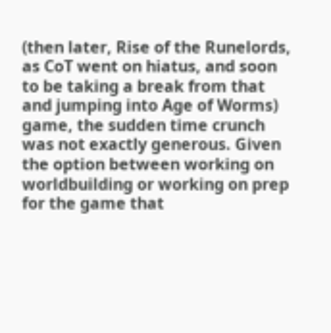(then later, Rise of the Runelords, as CoT went on hiatus, and soon to be taking a break from that and jumping into Age of Worms) game, the sudden time crunch was not exactly generous. Given the option between working on worldbuilding or working on prep for the game that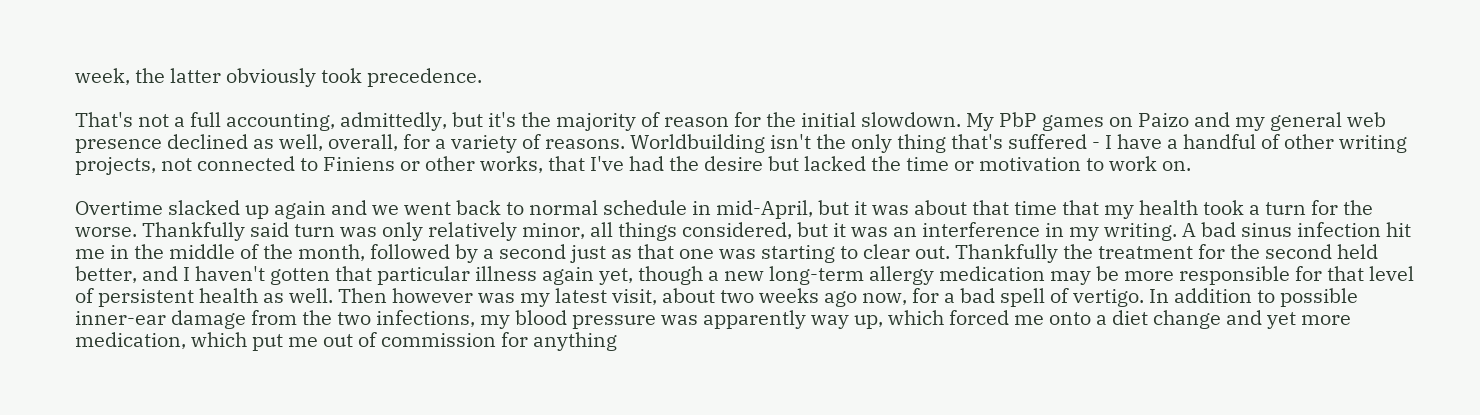week, the latter obviously took precedence.

That's not a full accounting, admittedly, but it's the majority of reason for the initial slowdown. My PbP games on Paizo and my general web presence declined as well, overall, for a variety of reasons. Worldbuilding isn't the only thing that's suffered - I have a handful of other writing projects, not connected to Finiens or other works, that I've had the desire but lacked the time or motivation to work on.

Overtime slacked up again and we went back to normal schedule in mid-April, but it was about that time that my health took a turn for the worse. Thankfully said turn was only relatively minor, all things considered, but it was an interference in my writing. A bad sinus infection hit me in the middle of the month, followed by a second just as that one was starting to clear out. Thankfully the treatment for the second held better, and I haven't gotten that particular illness again yet, though a new long-term allergy medication may be more responsible for that level of persistent health as well. Then however was my latest visit, about two weeks ago now, for a bad spell of vertigo. In addition to possible inner-ear damage from the two infections, my blood pressure was apparently way up, which forced me onto a diet change and yet more medication, which put me out of commission for anything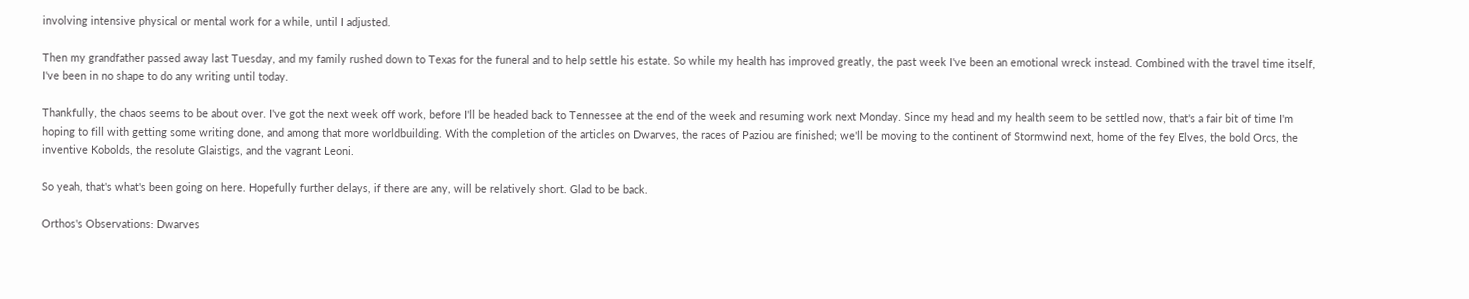involving intensive physical or mental work for a while, until I adjusted.

Then my grandfather passed away last Tuesday, and my family rushed down to Texas for the funeral and to help settle his estate. So while my health has improved greatly, the past week I've been an emotional wreck instead. Combined with the travel time itself, I've been in no shape to do any writing until today.

Thankfully, the chaos seems to be about over. I've got the next week off work, before I'll be headed back to Tennessee at the end of the week and resuming work next Monday. Since my head and my health seem to be settled now, that's a fair bit of time I'm hoping to fill with getting some writing done, and among that more worldbuilding. With the completion of the articles on Dwarves, the races of Paziou are finished; we'll be moving to the continent of Stormwind next, home of the fey Elves, the bold Orcs, the inventive Kobolds, the resolute Glaistigs, and the vagrant Leoni.

So yeah, that's what's been going on here. Hopefully further delays, if there are any, will be relatively short. Glad to be back.

Orthos's Observations: Dwarves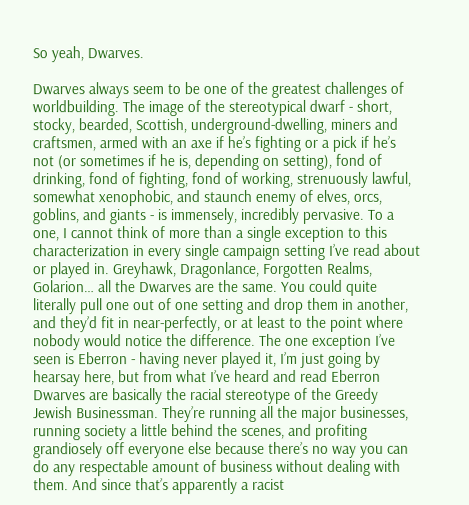So yeah, Dwarves.

Dwarves always seem to be one of the greatest challenges of worldbuilding. The image of the stereotypical dwarf - short, stocky, bearded, Scottish, underground-dwelling, miners and craftsmen, armed with an axe if he’s fighting or a pick if he’s not (or sometimes if he is, depending on setting), fond of drinking, fond of fighting, fond of working, strenuously lawful, somewhat xenophobic, and staunch enemy of elves, orcs, goblins, and giants - is immensely, incredibly pervasive. To a one, I cannot think of more than a single exception to this characterization in every single campaign setting I’ve read about or played in. Greyhawk, Dragonlance, Forgotten Realms, Golarion… all the Dwarves are the same. You could quite literally pull one out of one setting and drop them in another, and they’d fit in near-perfectly, or at least to the point where nobody would notice the difference. The one exception I’ve seen is Eberron - having never played it, I’m just going by hearsay here, but from what I’ve heard and read Eberron Dwarves are basically the racial stereotype of the Greedy Jewish Businessman. They’re running all the major businesses, running society a little behind the scenes, and profiting grandiosely off everyone else because there’s no way you can do any respectable amount of business without dealing with them. And since that’s apparently a racist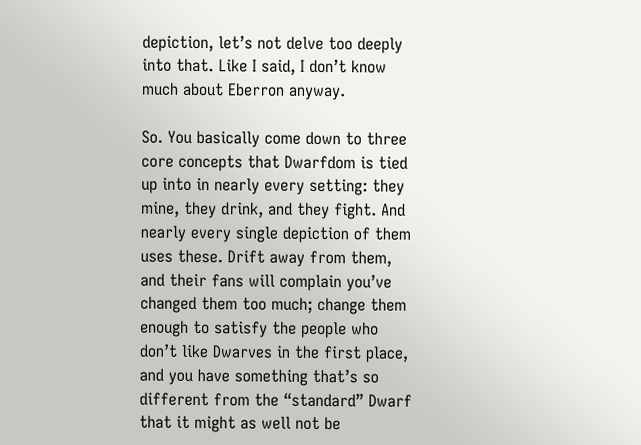depiction, let’s not delve too deeply into that. Like I said, I don’t know much about Eberron anyway.

So. You basically come down to three core concepts that Dwarfdom is tied up into in nearly every setting: they mine, they drink, and they fight. And nearly every single depiction of them uses these. Drift away from them, and their fans will complain you’ve changed them too much; change them enough to satisfy the people who don’t like Dwarves in the first place, and you have something that’s so different from the “standard” Dwarf that it might as well not be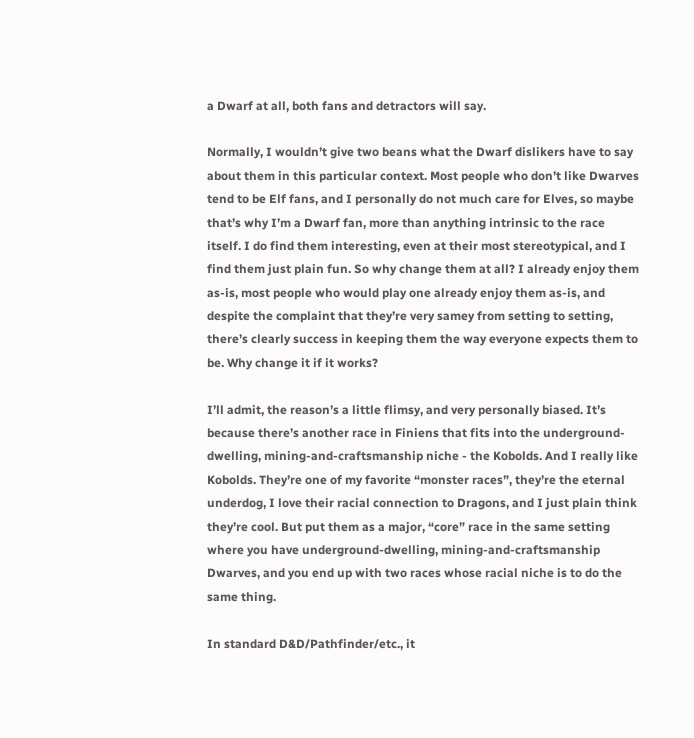a Dwarf at all, both fans and detractors will say.

Normally, I wouldn’t give two beans what the Dwarf dislikers have to say about them in this particular context. Most people who don’t like Dwarves tend to be Elf fans, and I personally do not much care for Elves, so maybe that’s why I’m a Dwarf fan, more than anything intrinsic to the race itself. I do find them interesting, even at their most stereotypical, and I find them just plain fun. So why change them at all? I already enjoy them as-is, most people who would play one already enjoy them as-is, and despite the complaint that they’re very samey from setting to setting, there’s clearly success in keeping them the way everyone expects them to be. Why change it if it works?

I’ll admit, the reason’s a little flimsy, and very personally biased. It’s because there’s another race in Finiens that fits into the underground-dwelling, mining-and-craftsmanship niche - the Kobolds. And I really like Kobolds. They’re one of my favorite “monster races”, they’re the eternal underdog, I love their racial connection to Dragons, and I just plain think they’re cool. But put them as a major, “core” race in the same setting where you have underground-dwelling, mining-and-craftsmanship Dwarves, and you end up with two races whose racial niche is to do the same thing.

In standard D&D/Pathfinder/etc., it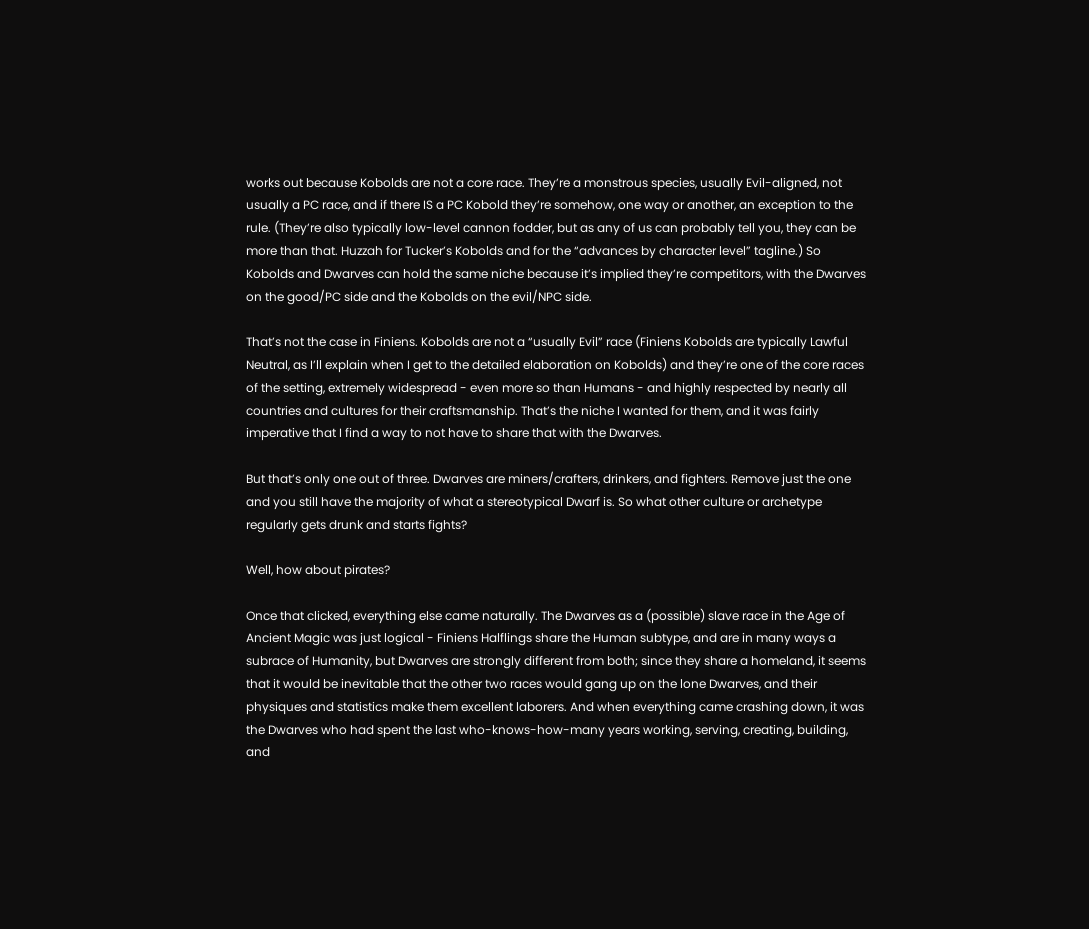works out because Kobolds are not a core race. They’re a monstrous species, usually Evil-aligned, not usually a PC race, and if there IS a PC Kobold they’re somehow, one way or another, an exception to the rule. (They’re also typically low-level cannon fodder, but as any of us can probably tell you, they can be more than that. Huzzah for Tucker’s Kobolds and for the “advances by character level” tagline.) So Kobolds and Dwarves can hold the same niche because it’s implied they’re competitors, with the Dwarves on the good/PC side and the Kobolds on the evil/NPC side.

That’s not the case in Finiens. Kobolds are not a “usually Evil” race (Finiens Kobolds are typically Lawful Neutral, as I’ll explain when I get to the detailed elaboration on Kobolds) and they’re one of the core races of the setting, extremely widespread - even more so than Humans - and highly respected by nearly all countries and cultures for their craftsmanship. That’s the niche I wanted for them, and it was fairly imperative that I find a way to not have to share that with the Dwarves.

But that’s only one out of three. Dwarves are miners/crafters, drinkers, and fighters. Remove just the one and you still have the majority of what a stereotypical Dwarf is. So what other culture or archetype regularly gets drunk and starts fights?

Well, how about pirates?

Once that clicked, everything else came naturally. The Dwarves as a (possible) slave race in the Age of Ancient Magic was just logical - Finiens Halflings share the Human subtype, and are in many ways a subrace of Humanity, but Dwarves are strongly different from both; since they share a homeland, it seems that it would be inevitable that the other two races would gang up on the lone Dwarves, and their physiques and statistics make them excellent laborers. And when everything came crashing down, it was the Dwarves who had spent the last who-knows-how-many years working, serving, creating, building, and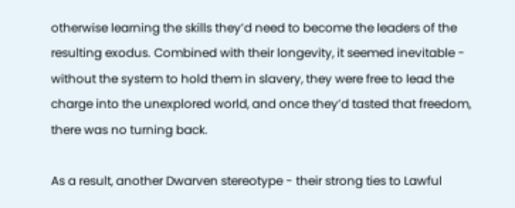otherwise learning the skills they’d need to become the leaders of the resulting exodus. Combined with their longevity, it seemed inevitable - without the system to hold them in slavery, they were free to lead the charge into the unexplored world, and once they’d tasted that freedom, there was no turning back.

As a result, another Dwarven stereotype - their strong ties to Lawful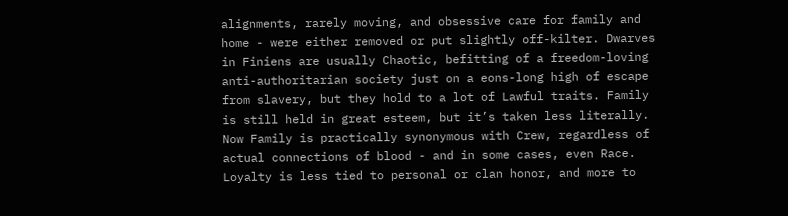alignments, rarely moving, and obsessive care for family and home - were either removed or put slightly off-kilter. Dwarves in Finiens are usually Chaotic, befitting of a freedom-loving anti-authoritarian society just on a eons-long high of escape from slavery, but they hold to a lot of Lawful traits. Family is still held in great esteem, but it’s taken less literally. Now Family is practically synonymous with Crew, regardless of actual connections of blood - and in some cases, even Race. Loyalty is less tied to personal or clan honor, and more to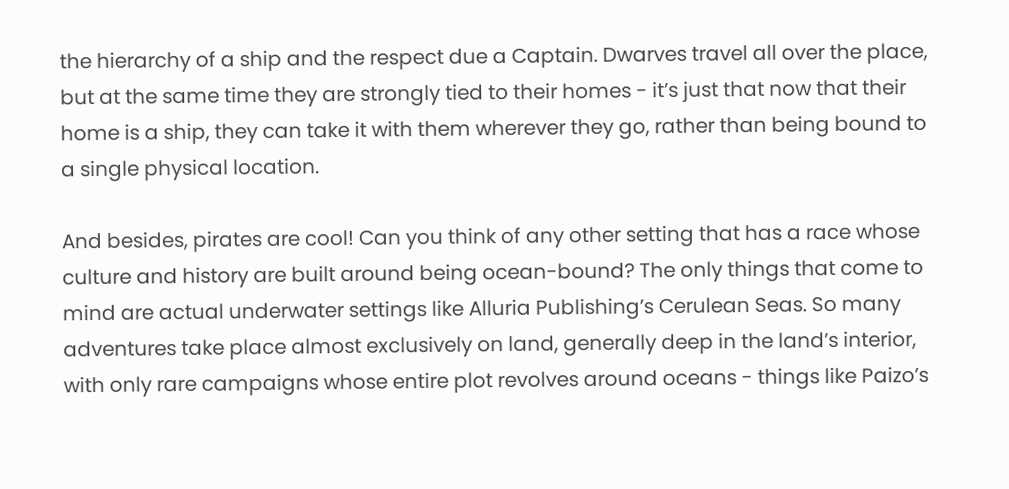the hierarchy of a ship and the respect due a Captain. Dwarves travel all over the place, but at the same time they are strongly tied to their homes - it’s just that now that their home is a ship, they can take it with them wherever they go, rather than being bound to a single physical location.

And besides, pirates are cool! Can you think of any other setting that has a race whose culture and history are built around being ocean-bound? The only things that come to mind are actual underwater settings like Alluria Publishing’s Cerulean Seas. So many adventures take place almost exclusively on land, generally deep in the land’s interior, with only rare campaigns whose entire plot revolves around oceans - things like Paizo’s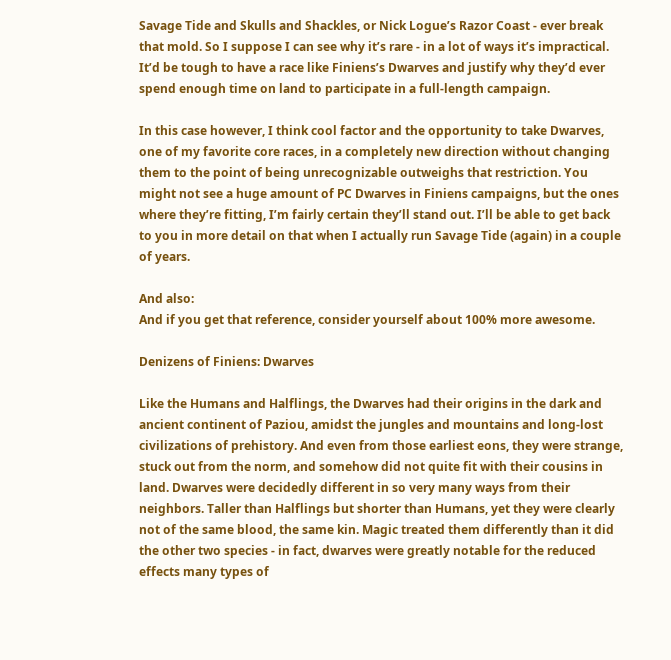Savage Tide and Skulls and Shackles, or Nick Logue’s Razor Coast - ever break that mold. So I suppose I can see why it’s rare - in a lot of ways it’s impractical. It’d be tough to have a race like Finiens’s Dwarves and justify why they’d ever spend enough time on land to participate in a full-length campaign.

In this case however, I think cool factor and the opportunity to take Dwarves, one of my favorite core races, in a completely new direction without changing them to the point of being unrecognizable outweighs that restriction. You might not see a huge amount of PC Dwarves in Finiens campaigns, but the ones where they’re fitting, I’m fairly certain they’ll stand out. I’ll be able to get back to you in more detail on that when I actually run Savage Tide (again) in a couple of years.

And also:
And if you get that reference, consider yourself about 100% more awesome.

Denizens of Finiens: Dwarves

Like the Humans and Halflings, the Dwarves had their origins in the dark and ancient continent of Paziou, amidst the jungles and mountains and long-lost civilizations of prehistory. And even from those earliest eons, they were strange, stuck out from the norm, and somehow did not quite fit with their cousins in land. Dwarves were decidedly different in so very many ways from their neighbors. Taller than Halflings but shorter than Humans, yet they were clearly not of the same blood, the same kin. Magic treated them differently than it did the other two species - in fact, dwarves were greatly notable for the reduced effects many types of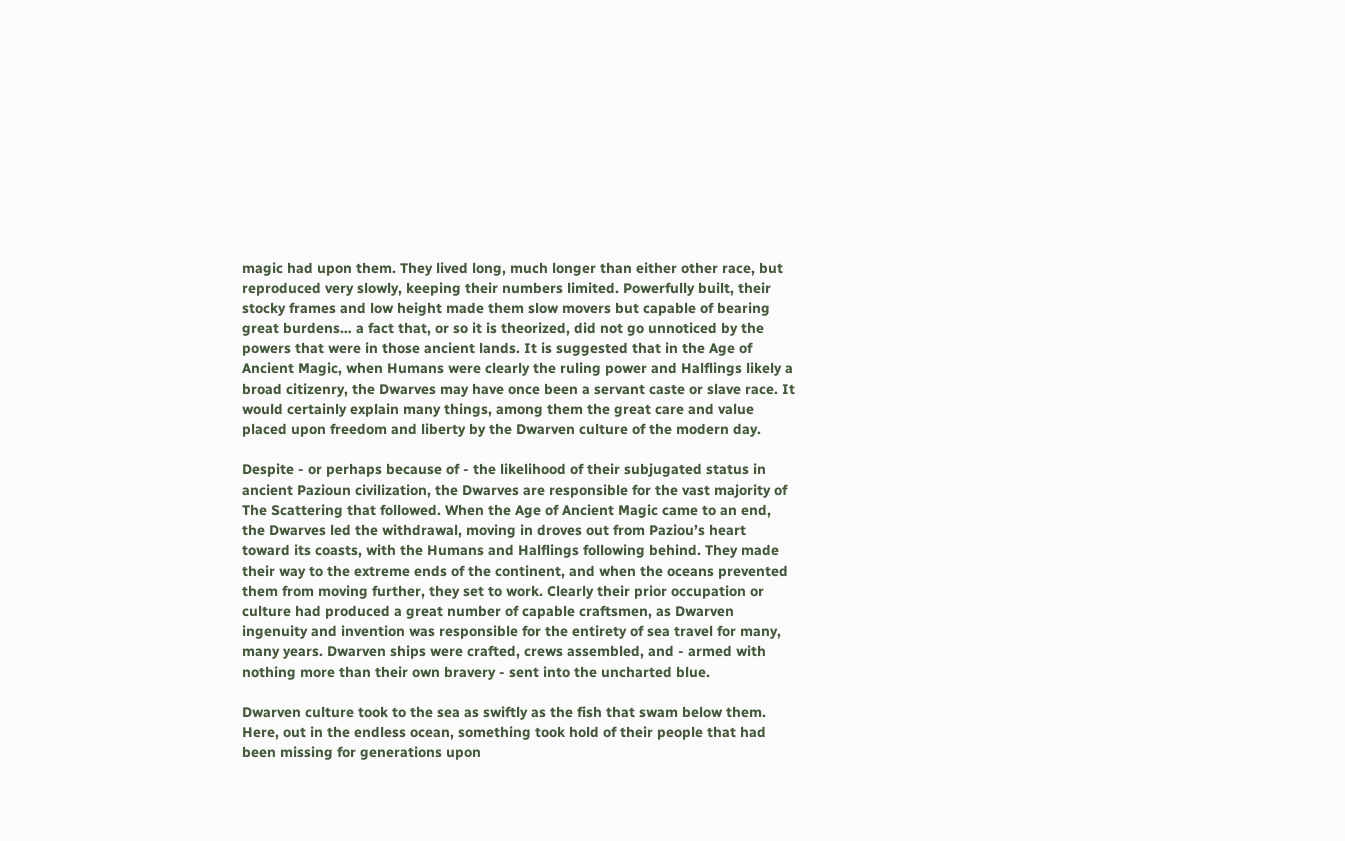magic had upon them. They lived long, much longer than either other race, but reproduced very slowly, keeping their numbers limited. Powerfully built, their stocky frames and low height made them slow movers but capable of bearing great burdens… a fact that, or so it is theorized, did not go unnoticed by the powers that were in those ancient lands. It is suggested that in the Age of Ancient Magic, when Humans were clearly the ruling power and Halflings likely a broad citizenry, the Dwarves may have once been a servant caste or slave race. It would certainly explain many things, among them the great care and value placed upon freedom and liberty by the Dwarven culture of the modern day.

Despite - or perhaps because of - the likelihood of their subjugated status in ancient Pazioun civilization, the Dwarves are responsible for the vast majority of The Scattering that followed. When the Age of Ancient Magic came to an end, the Dwarves led the withdrawal, moving in droves out from Paziou’s heart toward its coasts, with the Humans and Halflings following behind. They made their way to the extreme ends of the continent, and when the oceans prevented them from moving further, they set to work. Clearly their prior occupation or culture had produced a great number of capable craftsmen, as Dwarven ingenuity and invention was responsible for the entirety of sea travel for many, many years. Dwarven ships were crafted, crews assembled, and - armed with nothing more than their own bravery - sent into the uncharted blue.

Dwarven culture took to the sea as swiftly as the fish that swam below them. Here, out in the endless ocean, something took hold of their people that had been missing for generations upon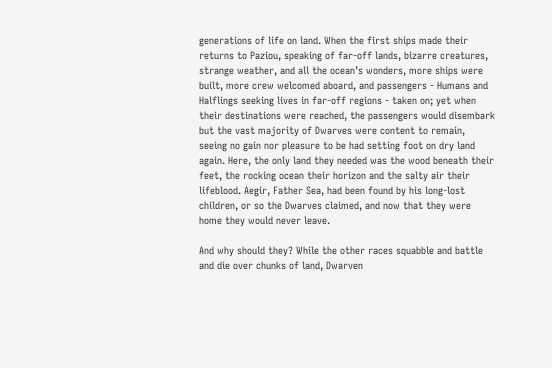generations of life on land. When the first ships made their returns to Paziou, speaking of far-off lands, bizarre creatures, strange weather, and all the ocean’s wonders, more ships were built, more crew welcomed aboard, and passengers - Humans and Halflings seeking lives in far-off regions - taken on; yet when their destinations were reached, the passengers would disembark but the vast majority of Dwarves were content to remain, seeing no gain nor pleasure to be had setting foot on dry land again. Here, the only land they needed was the wood beneath their feet, the rocking ocean their horizon and the salty air their lifeblood. Aegir, Father Sea, had been found by his long-lost children, or so the Dwarves claimed, and now that they were home they would never leave.

And why should they? While the other races squabble and battle and die over chunks of land, Dwarven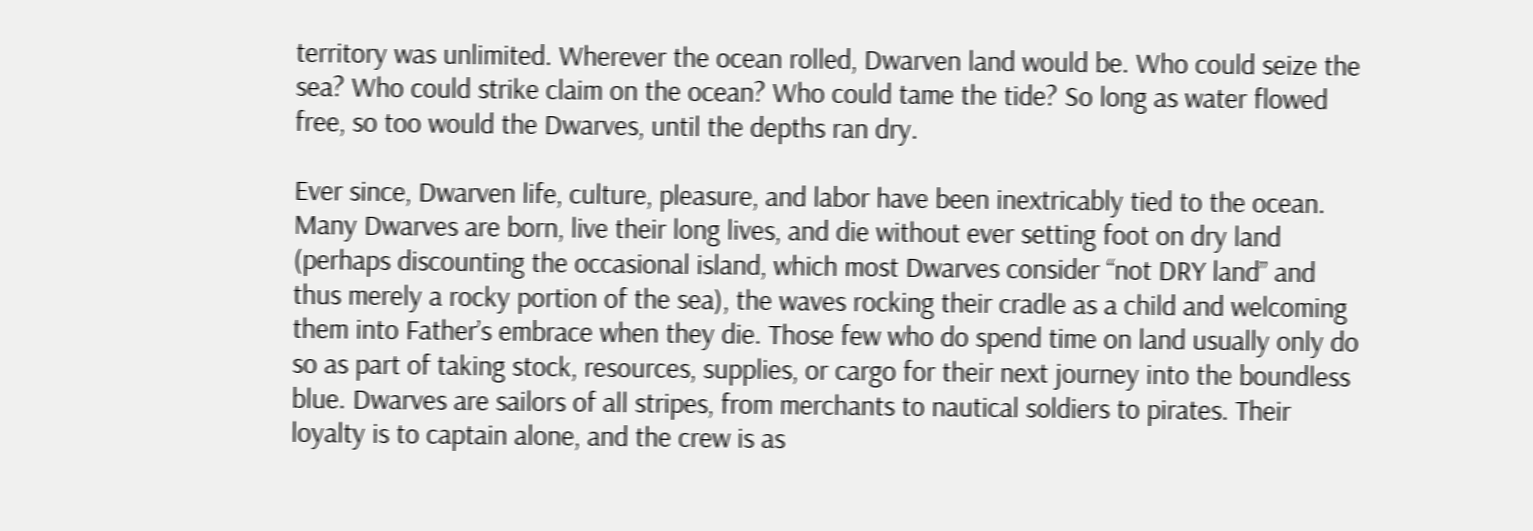territory was unlimited. Wherever the ocean rolled, Dwarven land would be. Who could seize the sea? Who could strike claim on the ocean? Who could tame the tide? So long as water flowed free, so too would the Dwarves, until the depths ran dry.

Ever since, Dwarven life, culture, pleasure, and labor have been inextricably tied to the ocean. Many Dwarves are born, live their long lives, and die without ever setting foot on dry land (perhaps discounting the occasional island, which most Dwarves consider “not DRY land” and thus merely a rocky portion of the sea), the waves rocking their cradle as a child and welcoming them into Father’s embrace when they die. Those few who do spend time on land usually only do so as part of taking stock, resources, supplies, or cargo for their next journey into the boundless blue. Dwarves are sailors of all stripes, from merchants to nautical soldiers to pirates. Their loyalty is to captain alone, and the crew is as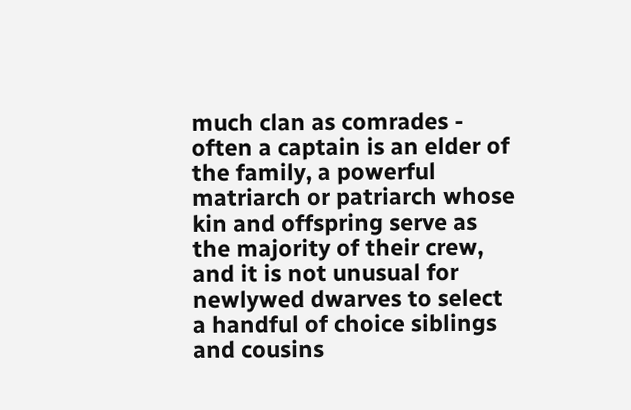much clan as comrades - often a captain is an elder of the family, a powerful matriarch or patriarch whose kin and offspring serve as the majority of their crew, and it is not unusual for newlywed dwarves to select a handful of choice siblings and cousins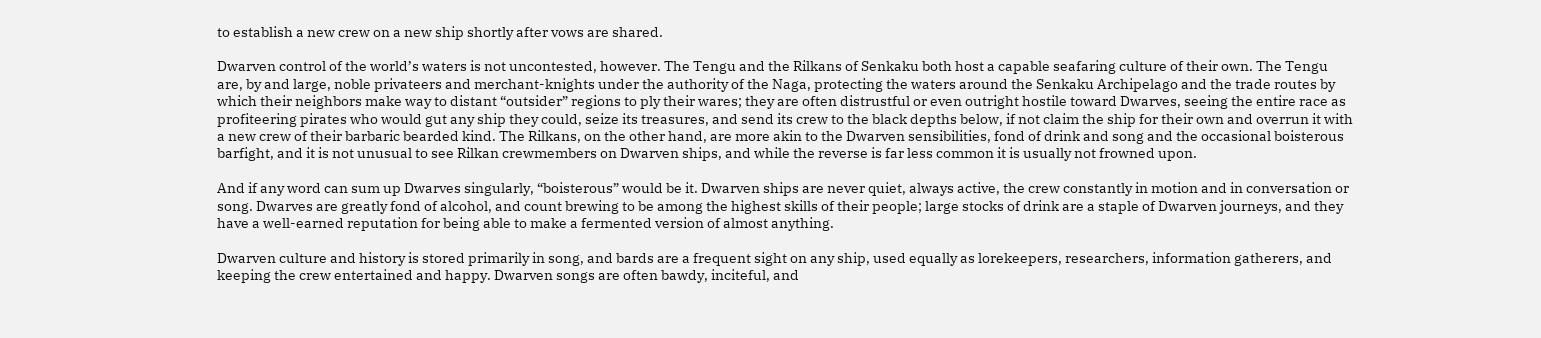to establish a new crew on a new ship shortly after vows are shared.

Dwarven control of the world’s waters is not uncontested, however. The Tengu and the Rilkans of Senkaku both host a capable seafaring culture of their own. The Tengu are, by and large, noble privateers and merchant-knights under the authority of the Naga, protecting the waters around the Senkaku Archipelago and the trade routes by which their neighbors make way to distant “outsider” regions to ply their wares; they are often distrustful or even outright hostile toward Dwarves, seeing the entire race as profiteering pirates who would gut any ship they could, seize its treasures, and send its crew to the black depths below, if not claim the ship for their own and overrun it with a new crew of their barbaric bearded kind. The Rilkans, on the other hand, are more akin to the Dwarven sensibilities, fond of drink and song and the occasional boisterous barfight, and it is not unusual to see Rilkan crewmembers on Dwarven ships, and while the reverse is far less common it is usually not frowned upon.

And if any word can sum up Dwarves singularly, “boisterous” would be it. Dwarven ships are never quiet, always active, the crew constantly in motion and in conversation or song. Dwarves are greatly fond of alcohol, and count brewing to be among the highest skills of their people; large stocks of drink are a staple of Dwarven journeys, and they have a well-earned reputation for being able to make a fermented version of almost anything.

Dwarven culture and history is stored primarily in song, and bards are a frequent sight on any ship, used equally as lorekeepers, researchers, information gatherers, and keeping the crew entertained and happy. Dwarven songs are often bawdy, inciteful, and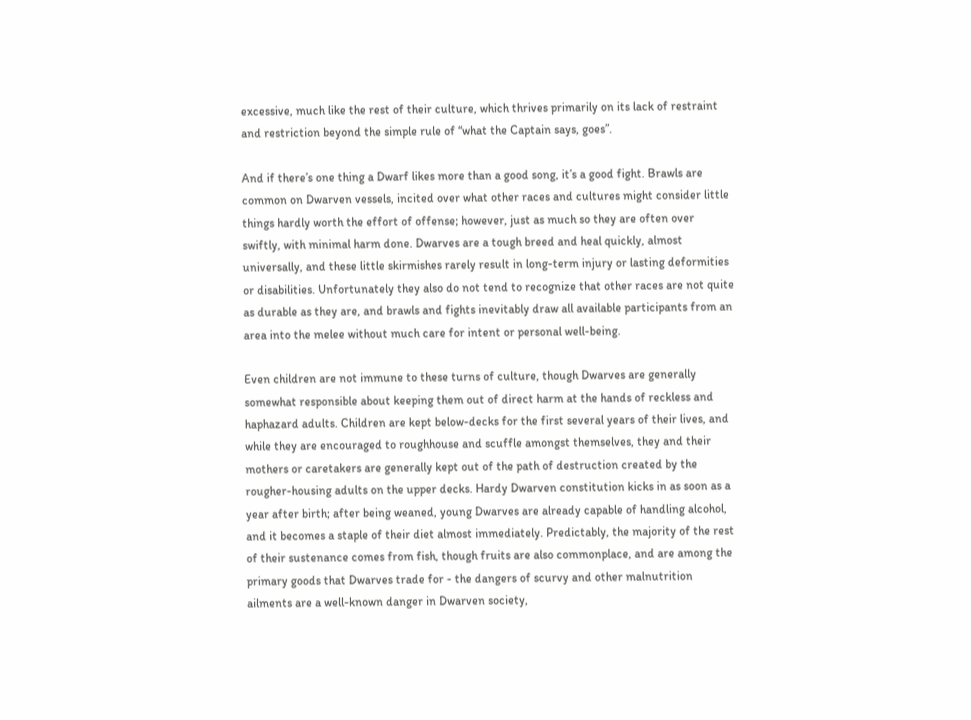excessive, much like the rest of their culture, which thrives primarily on its lack of restraint and restriction beyond the simple rule of “what the Captain says, goes”.

And if there’s one thing a Dwarf likes more than a good song, it’s a good fight. Brawls are common on Dwarven vessels, incited over what other races and cultures might consider little things hardly worth the effort of offense; however, just as much so they are often over swiftly, with minimal harm done. Dwarves are a tough breed and heal quickly, almost universally, and these little skirmishes rarely result in long-term injury or lasting deformities or disabilities. Unfortunately they also do not tend to recognize that other races are not quite as durable as they are, and brawls and fights inevitably draw all available participants from an area into the melee without much care for intent or personal well-being.

Even children are not immune to these turns of culture, though Dwarves are generally somewhat responsible about keeping them out of direct harm at the hands of reckless and haphazard adults. Children are kept below-decks for the first several years of their lives, and while they are encouraged to roughhouse and scuffle amongst themselves, they and their mothers or caretakers are generally kept out of the path of destruction created by the rougher-housing adults on the upper decks. Hardy Dwarven constitution kicks in as soon as a year after birth; after being weaned, young Dwarves are already capable of handling alcohol, and it becomes a staple of their diet almost immediately. Predictably, the majority of the rest of their sustenance comes from fish, though fruits are also commonplace, and are among the primary goods that Dwarves trade for - the dangers of scurvy and other malnutrition ailments are a well-known danger in Dwarven society,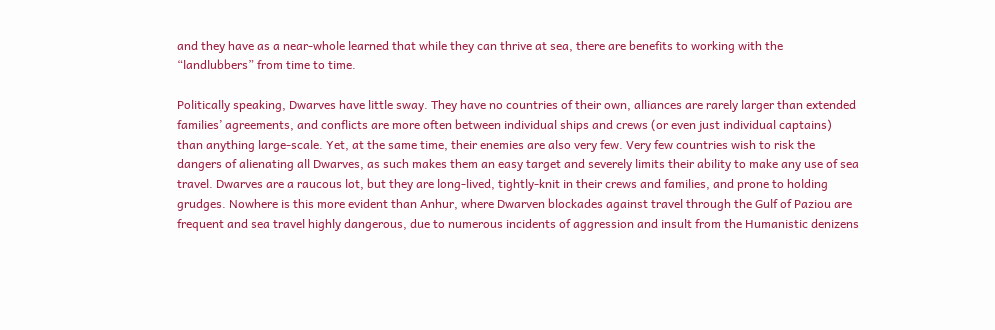and they have as a near-whole learned that while they can thrive at sea, there are benefits to working with the “landlubbers” from time to time.

Politically speaking, Dwarves have little sway. They have no countries of their own, alliances are rarely larger than extended families’ agreements, and conflicts are more often between individual ships and crews (or even just individual captains) than anything large-scale. Yet, at the same time, their enemies are also very few. Very few countries wish to risk the dangers of alienating all Dwarves, as such makes them an easy target and severely limits their ability to make any use of sea travel. Dwarves are a raucous lot, but they are long-lived, tightly-knit in their crews and families, and prone to holding grudges. Nowhere is this more evident than Anhur, where Dwarven blockades against travel through the Gulf of Paziou are frequent and sea travel highly dangerous, due to numerous incidents of aggression and insult from the Humanistic denizens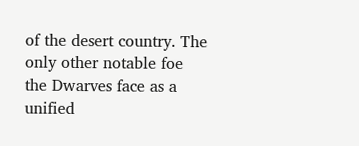of the desert country. The only other notable foe the Dwarves face as a unified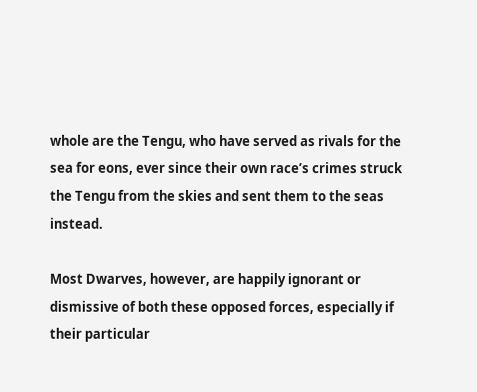whole are the Tengu, who have served as rivals for the sea for eons, ever since their own race’s crimes struck the Tengu from the skies and sent them to the seas instead.

Most Dwarves, however, are happily ignorant or dismissive of both these opposed forces, especially if their particular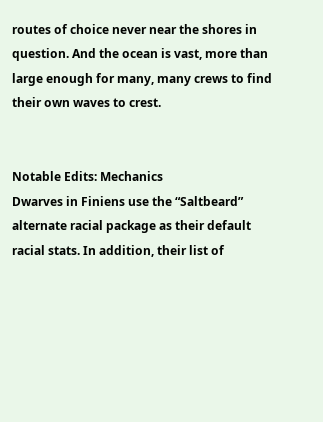routes of choice never near the shores in question. And the ocean is vast, more than large enough for many, many crews to find their own waves to crest.


Notable Edits: Mechanics
Dwarves in Finiens use the “Saltbeard” alternate racial package as their default racial stats. In addition, their list of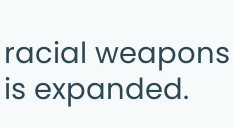racial weapons is expanded.